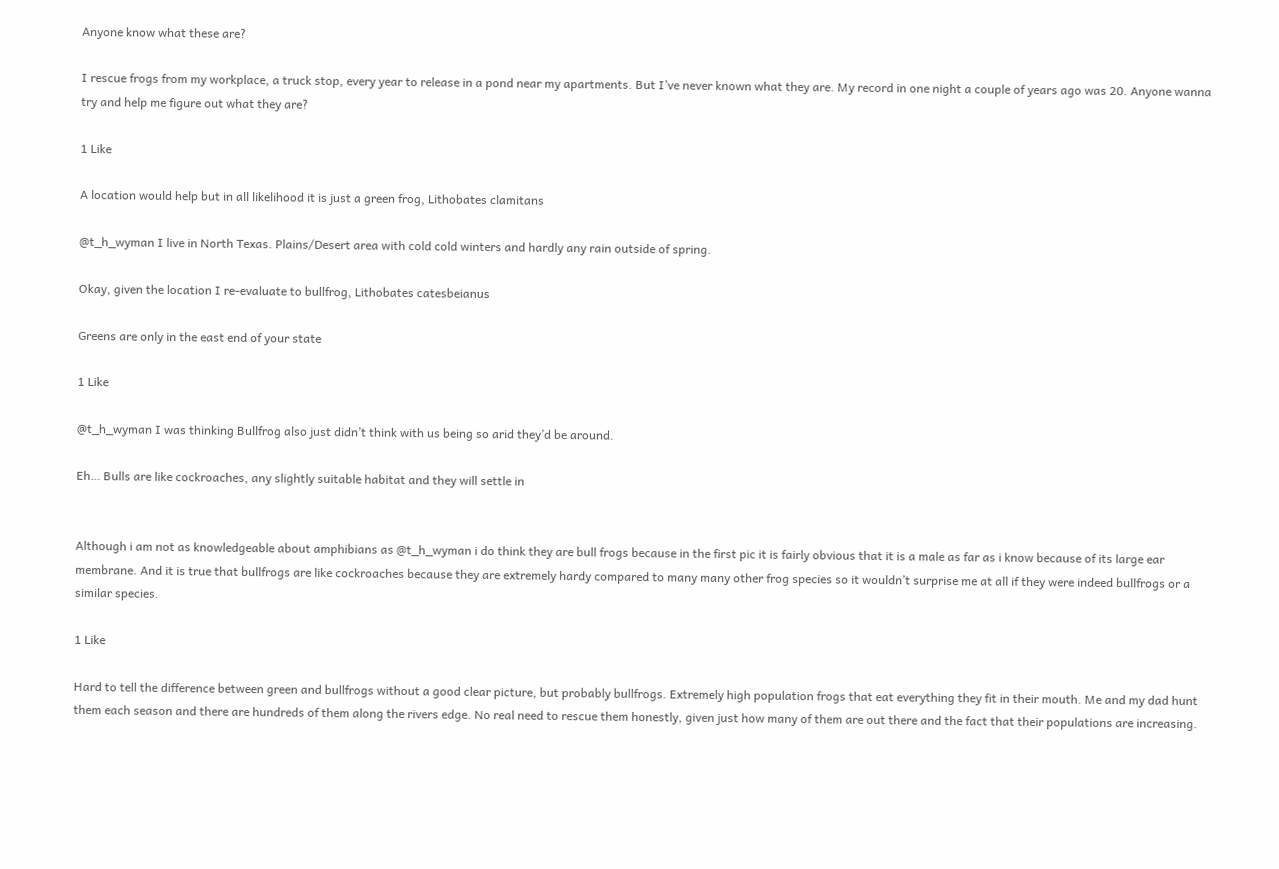Anyone know what these are?

I rescue frogs from my workplace, a truck stop, every year to release in a pond near my apartments. But I’ve never known what they are. My record in one night a couple of years ago was 20. Anyone wanna try and help me figure out what they are?

1 Like

A location would help but in all likelihood it is just a green frog, Lithobates clamitans

@t_h_wyman I live in North Texas. Plains/Desert area with cold cold winters and hardly any rain outside of spring.

Okay, given the location I re-evaluate to bullfrog, Lithobates catesbeianus

Greens are only in the east end of your state

1 Like

@t_h_wyman I was thinking Bullfrog also just didn’t think with us being so arid they’d be around.

Eh… Bulls are like cockroaches, any slightly suitable habitat and they will settle in


Although i am not as knowledgeable about amphibians as @t_h_wyman i do think they are bull frogs because in the first pic it is fairly obvious that it is a male as far as i know because of its large ear membrane. And it is true that bullfrogs are like cockroaches because they are extremely hardy compared to many many other frog species so it wouldn’t surprise me at all if they were indeed bullfrogs or a similar species.

1 Like

Hard to tell the difference between green and bullfrogs without a good clear picture, but probably bullfrogs. Extremely high population frogs that eat everything they fit in their mouth. Me and my dad hunt them each season and there are hundreds of them along the rivers edge. No real need to rescue them honestly, given just how many of them are out there and the fact that their populations are increasing.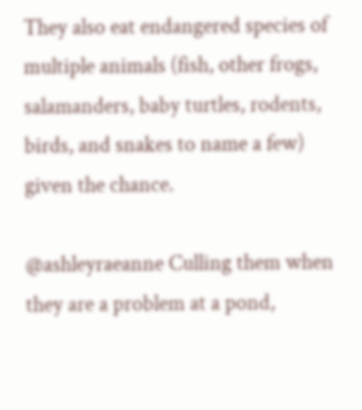They also eat endangered species of multiple animals (fish, other frogs, salamanders, baby turtles, rodents, birds, and snakes to name a few) given the chance.

@ashleyraeanne Culling them when they are a problem at a pond,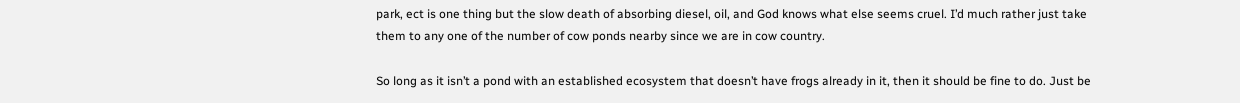park, ect is one thing but the slow death of absorbing diesel, oil, and God knows what else seems cruel. I’d much rather just take them to any one of the number of cow ponds nearby since we are in cow country.

So long as it isn’t a pond with an established ecosystem that doesn’t have frogs already in it, then it should be fine to do. Just be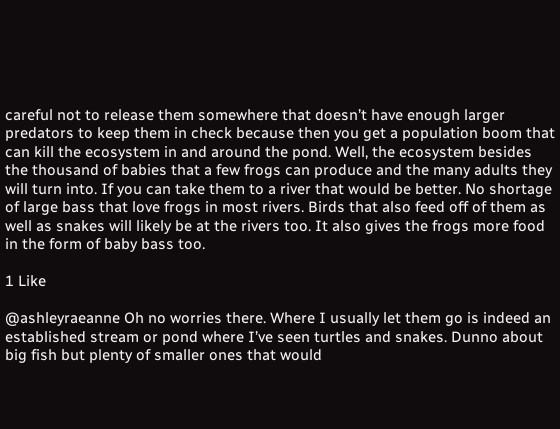careful not to release them somewhere that doesn’t have enough larger predators to keep them in check because then you get a population boom that can kill the ecosystem in and around the pond. Well, the ecosystem besides the thousand of babies that a few frogs can produce and the many adults they will turn into. If you can take them to a river that would be better. No shortage of large bass that love frogs in most rivers. Birds that also feed off of them as well as snakes will likely be at the rivers too. It also gives the frogs more food in the form of baby bass too.

1 Like

@ashleyraeanne Oh no worries there. Where I usually let them go is indeed an established stream or pond where I’ve seen turtles and snakes. Dunno about big fish but plenty of smaller ones that would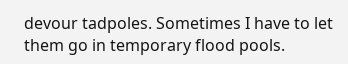devour tadpoles. Sometimes I have to let them go in temporary flood pools.